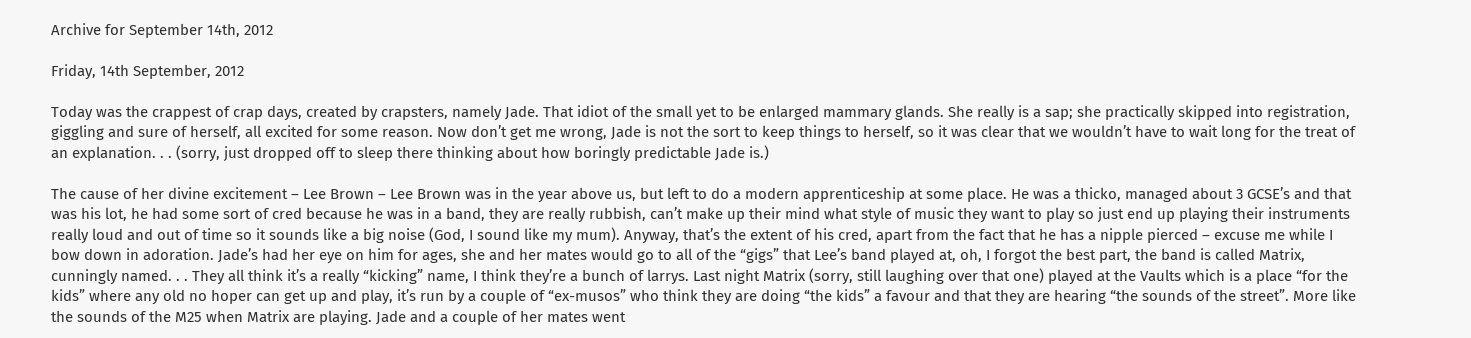Archive for September 14th, 2012

Friday, 14th September, 2012

Today was the crappest of crap days, created by crapsters, namely Jade. That idiot of the small yet to be enlarged mammary glands. She really is a sap; she practically skipped into registration, giggling and sure of herself, all excited for some reason. Now don’t get me wrong, Jade is not the sort to keep things to herself, so it was clear that we wouldn’t have to wait long for the treat of an explanation. . . (sorry, just dropped off to sleep there thinking about how boringly predictable Jade is.)

The cause of her divine excitement – Lee Brown – Lee Brown was in the year above us, but left to do a modern apprenticeship at some place. He was a thicko, managed about 3 GCSE’s and that was his lot, he had some sort of cred because he was in a band, they are really rubbish, can’t make up their mind what style of music they want to play so just end up playing their instruments really loud and out of time so it sounds like a big noise (God, I sound like my mum). Anyway, that’s the extent of his cred, apart from the fact that he has a nipple pierced – excuse me while I bow down in adoration. Jade’s had her eye on him for ages, she and her mates would go to all of the “gigs” that Lee’s band played at, oh, I forgot the best part, the band is called Matrix, cunningly named. . . They all think it’s a really “kicking” name, I think they’re a bunch of larrys. Last night Matrix (sorry, still laughing over that one) played at the Vaults which is a place “for the kids” where any old no hoper can get up and play, it’s run by a couple of “ex-musos” who think they are doing “the kids” a favour and that they are hearing “the sounds of the street”. More like the sounds of the M25 when Matrix are playing. Jade and a couple of her mates went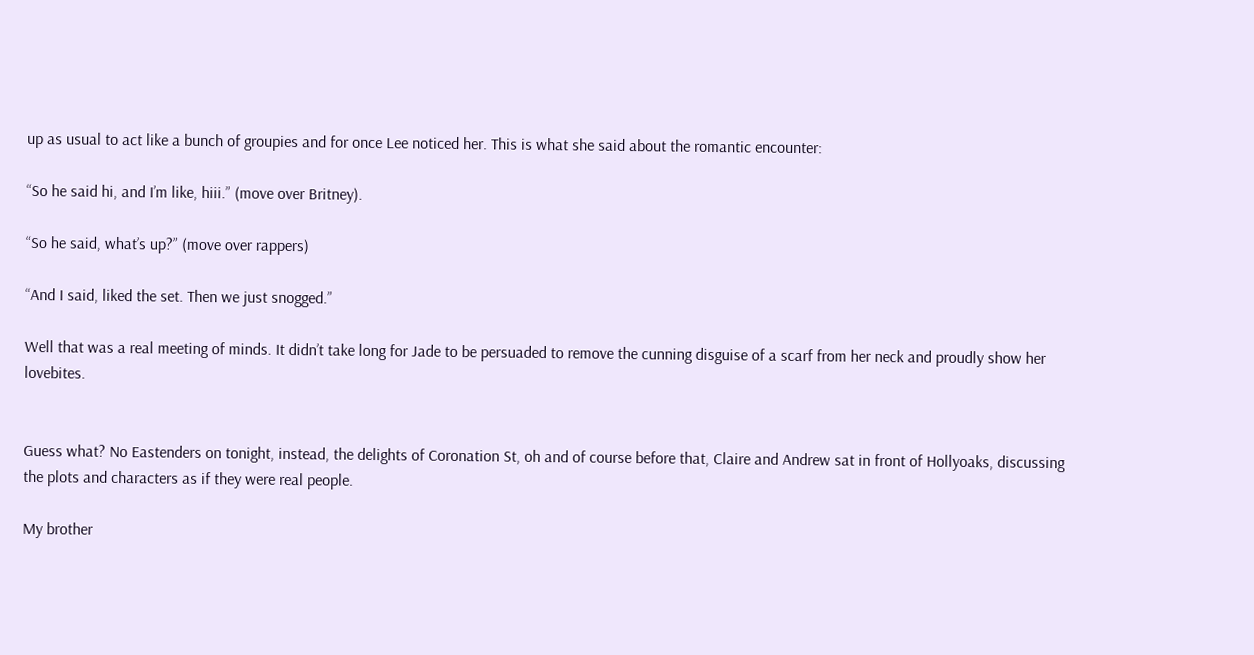up as usual to act like a bunch of groupies and for once Lee noticed her. This is what she said about the romantic encounter:

“So he said hi, and I’m like, hiii.” (move over Britney).

“So he said, what’s up?” (move over rappers)

“And I said, liked the set. Then we just snogged.”

Well that was a real meeting of minds. It didn’t take long for Jade to be persuaded to remove the cunning disguise of a scarf from her neck and proudly show her lovebites.


Guess what? No Eastenders on tonight, instead, the delights of Coronation St, oh and of course before that, Claire and Andrew sat in front of Hollyoaks, discussing the plots and characters as if they were real people.

My brother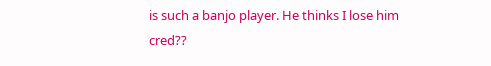is such a banjo player. He thinks I lose him cred??